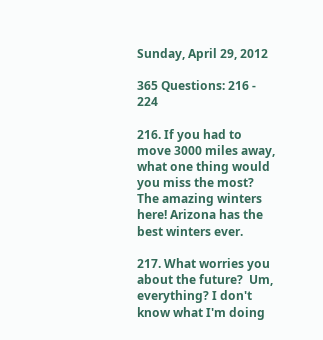Sunday, April 29, 2012

365 Questions: 216 - 224

216. If you had to move 3000 miles away, what one thing would you miss the most?  The amazing winters here! Arizona has the best winters ever.

217. What worries you about the future?  Um, everything? I don't know what I'm doing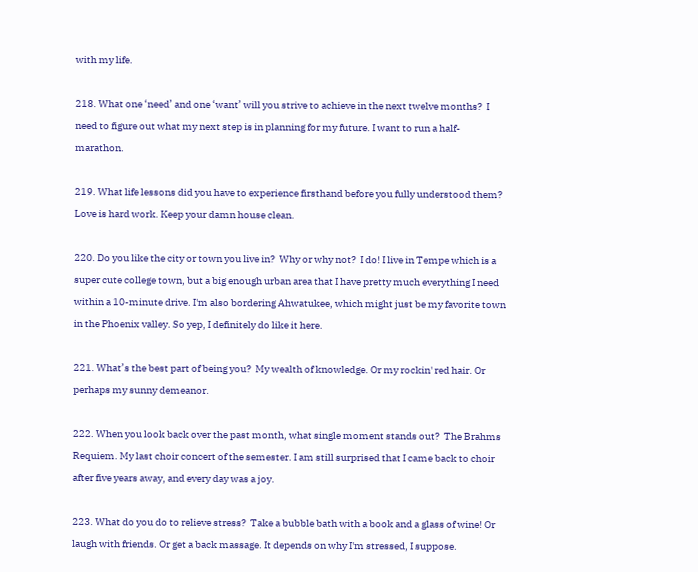with my life.

218. What one ‘need’ and one ‘want’ will you strive to achieve in the next twelve months?  I need to figure out what my next step is in planning for my future. I want to run a half-marathon.

219. What life lessons did you have to experience firsthand before you fully understood them?  Love is hard work. Keep your damn house clean.

220. Do you like the city or town you live in?  Why or why not?  I do! I live in Tempe which is a super cute college town, but a big enough urban area that I have pretty much everything I need within a 10-minute drive. I'm also bordering Ahwatukee, which might just be my favorite town in the Phoenix valley. So yep, I definitely do like it here.

221. What’s the best part of being you?  My wealth of knowledge. Or my rockin' red hair. Or perhaps my sunny demeanor.

222. When you look back over the past month, what single moment stands out?  The Brahms Requiem. My last choir concert of the semester. I am still surprised that I came back to choir after five years away, and every day was a joy.

223. What do you do to relieve stress?  Take a bubble bath with a book and a glass of wine! Or laugh with friends. Or get a back massage. It depends on why I'm stressed, I suppose.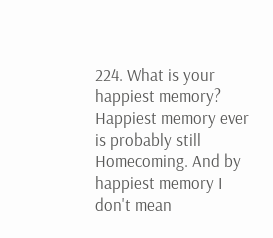224. What is your happiest memory?  Happiest memory ever is probably still Homecoming. And by happiest memory I don't mean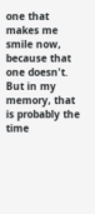one that makes me smile now, because that one doesn't. But in my memory, that is probably the time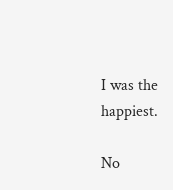I was the happiest.

No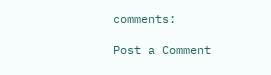comments:

Post a Comment